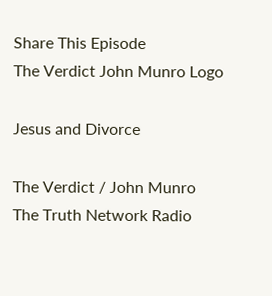Share This Episode
The Verdict John Munro Logo

Jesus and Divorce

The Verdict / John Munro
The Truth Network Radio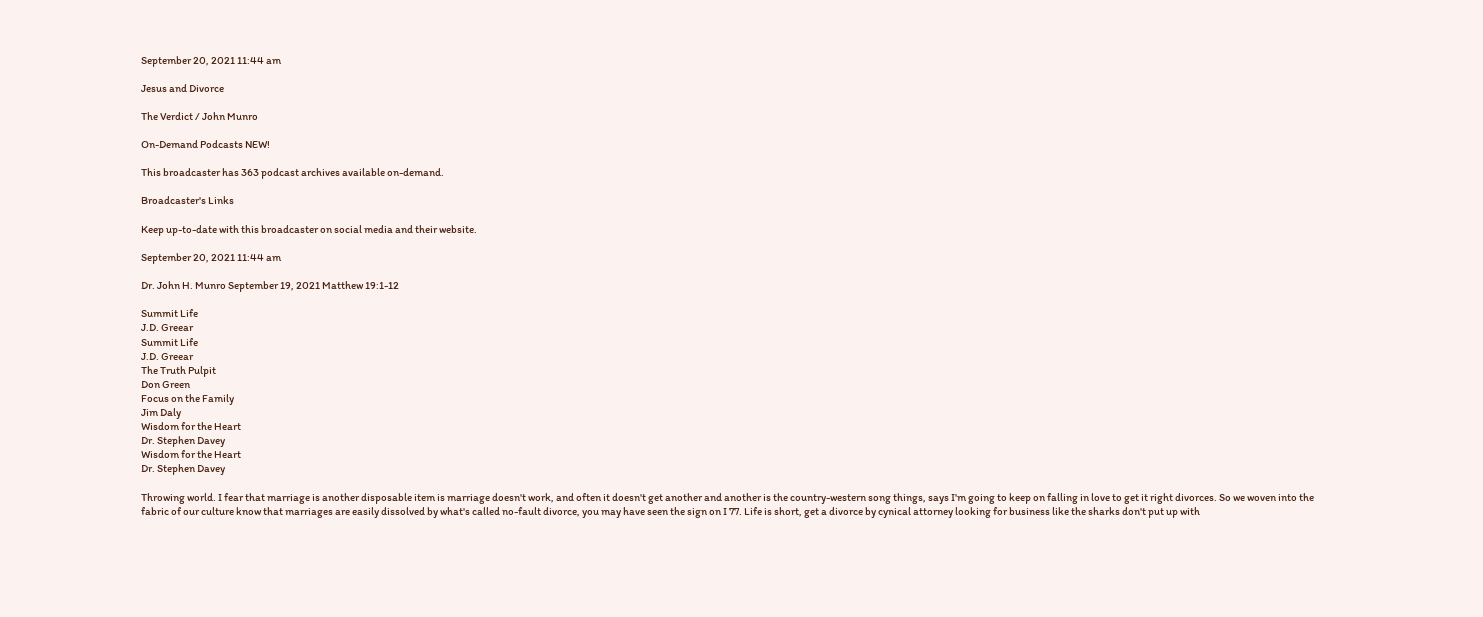September 20, 2021 11:44 am

Jesus and Divorce

The Verdict / John Munro

On-Demand Podcasts NEW!

This broadcaster has 363 podcast archives available on-demand.

Broadcaster's Links

Keep up-to-date with this broadcaster on social media and their website.

September 20, 2021 11:44 am

Dr. John H. Munro September 19, 2021 Matthew 19:1-12

Summit Life
J.D. Greear
Summit Life
J.D. Greear
The Truth Pulpit
Don Green
Focus on the Family
Jim Daly
Wisdom for the Heart
Dr. Stephen Davey
Wisdom for the Heart
Dr. Stephen Davey

Throwing world. I fear that marriage is another disposable item is marriage doesn't work, and often it doesn't get another and another is the country-western song things, says I'm going to keep on falling in love to get it right divorces. So we woven into the fabric of our culture know that marriages are easily dissolved by what's called no-fault divorce, you may have seen the sign on I 77. Life is short, get a divorce by cynical attorney looking for business like the sharks don't put up with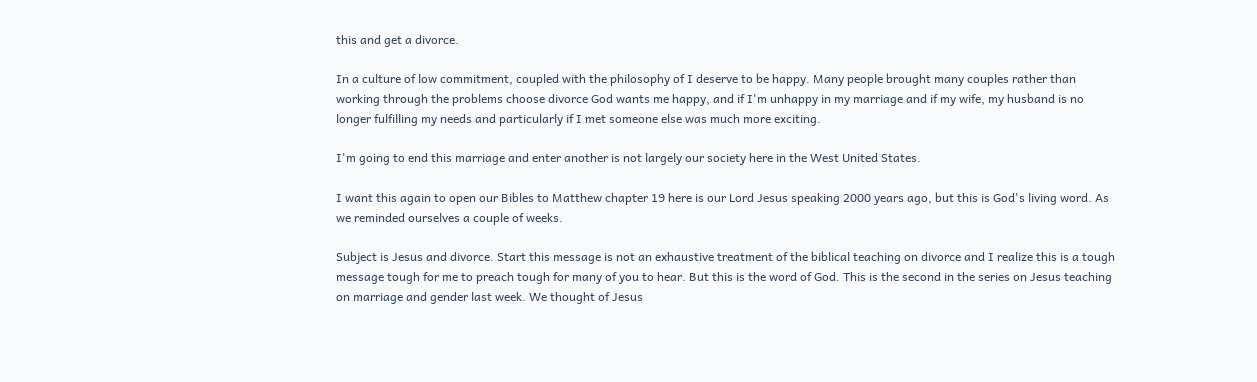this and get a divorce.

In a culture of low commitment, coupled with the philosophy of I deserve to be happy. Many people brought many couples rather than working through the problems choose divorce God wants me happy, and if I'm unhappy in my marriage and if my wife, my husband is no longer fulfilling my needs and particularly if I met someone else was much more exciting.

I'm going to end this marriage and enter another is not largely our society here in the West United States.

I want this again to open our Bibles to Matthew chapter 19 here is our Lord Jesus speaking 2000 years ago, but this is God's living word. As we reminded ourselves a couple of weeks.

Subject is Jesus and divorce. Start this message is not an exhaustive treatment of the biblical teaching on divorce and I realize this is a tough message tough for me to preach tough for many of you to hear. But this is the word of God. This is the second in the series on Jesus teaching on marriage and gender last week. We thought of Jesus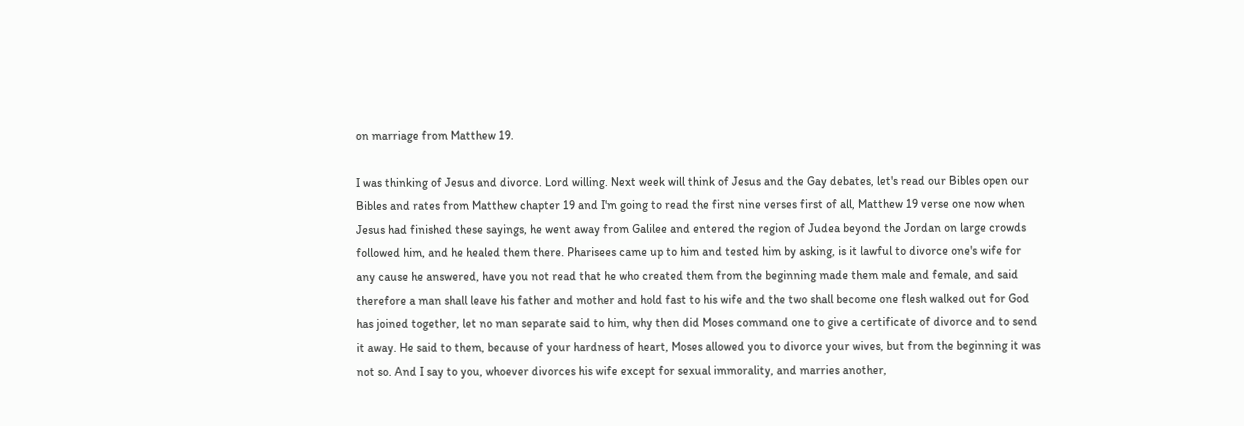on marriage from Matthew 19.

I was thinking of Jesus and divorce. Lord willing. Next week will think of Jesus and the Gay debates, let's read our Bibles open our Bibles and rates from Matthew chapter 19 and I'm going to read the first nine verses first of all, Matthew 19 verse one now when Jesus had finished these sayings, he went away from Galilee and entered the region of Judea beyond the Jordan on large crowds followed him, and he healed them there. Pharisees came up to him and tested him by asking, is it lawful to divorce one's wife for any cause he answered, have you not read that he who created them from the beginning made them male and female, and said therefore a man shall leave his father and mother and hold fast to his wife and the two shall become one flesh walked out for God has joined together, let no man separate said to him, why then did Moses command one to give a certificate of divorce and to send it away. He said to them, because of your hardness of heart, Moses allowed you to divorce your wives, but from the beginning it was not so. And I say to you, whoever divorces his wife except for sexual immorality, and marries another,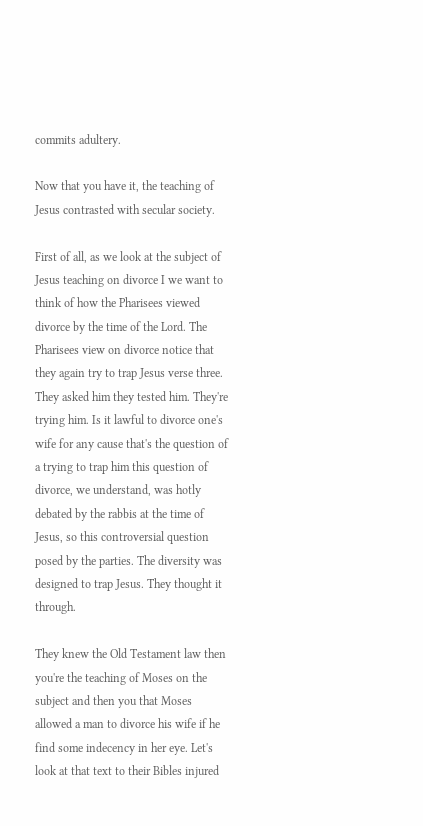commits adultery.

Now that you have it, the teaching of Jesus contrasted with secular society.

First of all, as we look at the subject of Jesus teaching on divorce I we want to think of how the Pharisees viewed divorce by the time of the Lord. The Pharisees view on divorce notice that they again try to trap Jesus verse three. They asked him they tested him. They're trying him. Is it lawful to divorce one's wife for any cause that's the question of a trying to trap him this question of divorce, we understand, was hotly debated by the rabbis at the time of Jesus, so this controversial question posed by the parties. The diversity was designed to trap Jesus. They thought it through.

They knew the Old Testament law then you're the teaching of Moses on the subject and then you that Moses allowed a man to divorce his wife if he find some indecency in her eye. Let's look at that text to their Bibles injured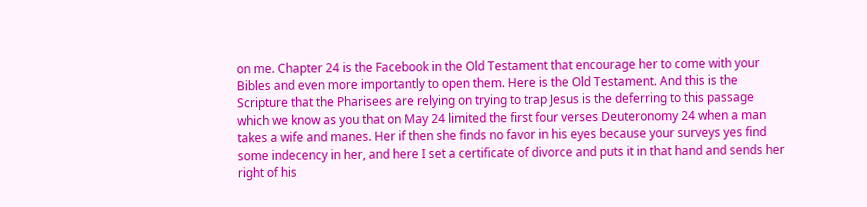on me. Chapter 24 is the Facebook in the Old Testament that encourage her to come with your Bibles and even more importantly to open them. Here is the Old Testament. And this is the Scripture that the Pharisees are relying on trying to trap Jesus is the deferring to this passage which we know as you that on May 24 limited the first four verses Deuteronomy 24 when a man takes a wife and manes. Her if then she finds no favor in his eyes because your surveys yes find some indecency in her, and here I set a certificate of divorce and puts it in that hand and sends her right of his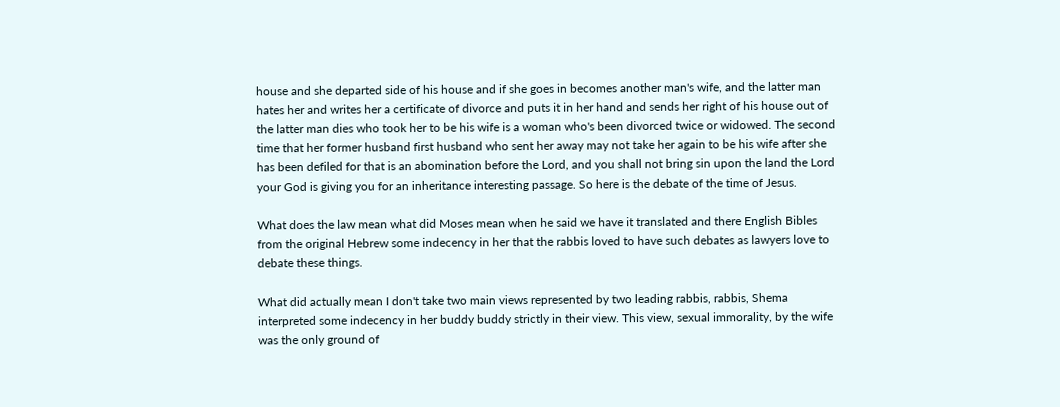house and she departed side of his house and if she goes in becomes another man's wife, and the latter man hates her and writes her a certificate of divorce and puts it in her hand and sends her right of his house out of the latter man dies who took her to be his wife is a woman who's been divorced twice or widowed. The second time that her former husband first husband who sent her away may not take her again to be his wife after she has been defiled for that is an abomination before the Lord, and you shall not bring sin upon the land the Lord your God is giving you for an inheritance interesting passage. So here is the debate of the time of Jesus.

What does the law mean what did Moses mean when he said we have it translated and there English Bibles from the original Hebrew some indecency in her that the rabbis loved to have such debates as lawyers love to debate these things.

What did actually mean I don't take two main views represented by two leading rabbis, rabbis, Shema interpreted some indecency in her buddy buddy strictly in their view. This view, sexual immorality, by the wife was the only ground of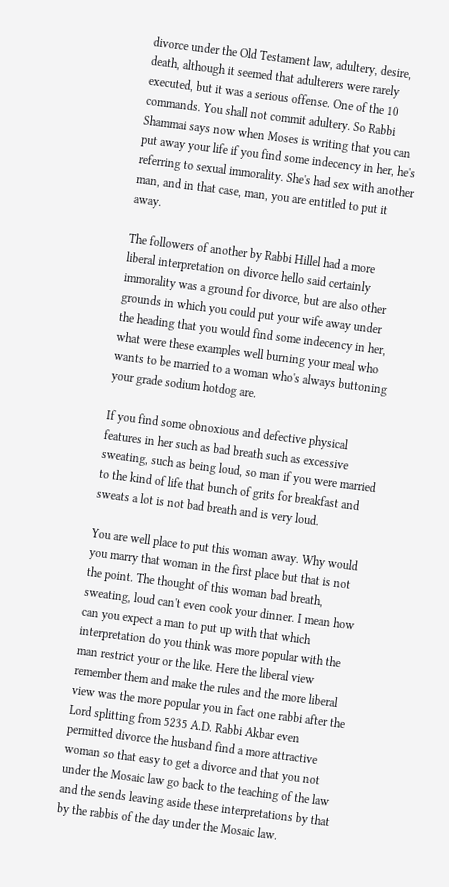divorce under the Old Testament law, adultery, desire, death, although it seemed that adulterers were rarely executed, but it was a serious offense. One of the 10 commands. You shall not commit adultery. So Rabbi Shammai says now when Moses is writing that you can put away your life if you find some indecency in her, he's referring to sexual immorality. She's had sex with another man, and in that case, man, you are entitled to put it away.

The followers of another by Rabbi Hillel had a more liberal interpretation on divorce hello said certainly immorality was a ground for divorce, but are also other grounds in which you could put your wife away under the heading that you would find some indecency in her, what were these examples well burning your meal who wants to be married to a woman who's always buttoning your grade sodium hotdog are.

If you find some obnoxious and defective physical features in her such as bad breath such as excessive sweating, such as being loud, so man if you were married to the kind of life that bunch of grits for breakfast and sweats a lot is not bad breath and is very loud.

You are well place to put this woman away. Why would you marry that woman in the first place but that is not the point. The thought of this woman bad breath, sweating, loud can't even cook your dinner. I mean how can you expect a man to put up with that which interpretation do you think was more popular with the man restrict your or the like. Here the liberal view remember them and make the rules and the more liberal view was the more popular you in fact one rabbi after the Lord splitting from 5235 A.D. Rabbi Akbar even permitted divorce the husband find a more attractive woman so that easy to get a divorce and that you not under the Mosaic law go back to the teaching of the law and the sends leaving aside these interpretations by that by the rabbis of the day under the Mosaic law.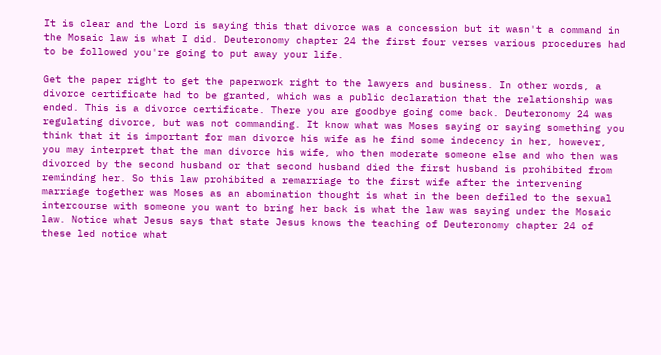It is clear and the Lord is saying this that divorce was a concession but it wasn't a command in the Mosaic law is what I did. Deuteronomy chapter 24 the first four verses various procedures had to be followed you're going to put away your life.

Get the paper right to get the paperwork right to the lawyers and business. In other words, a divorce certificate had to be granted, which was a public declaration that the relationship was ended. This is a divorce certificate. There you are goodbye going come back. Deuteronomy 24 was regulating divorce, but was not commanding. It know what was Moses saying or saying something you think that it is important for man divorce his wife as he find some indecency in her, however, you may interpret that the man divorce his wife, who then moderate someone else and who then was divorced by the second husband or that second husband died the first husband is prohibited from reminding her. So this law prohibited a remarriage to the first wife after the intervening marriage together was Moses as an abomination thought is what in the been defiled to the sexual intercourse with someone you want to bring her back is what the law was saying under the Mosaic law. Notice what Jesus says that state Jesus knows the teaching of Deuteronomy chapter 24 of these led notice what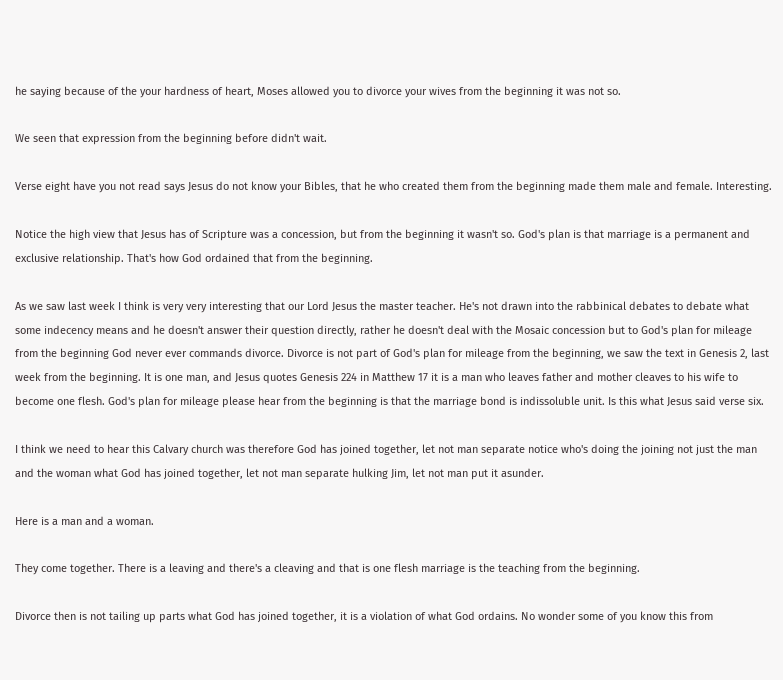he saying because of the your hardness of heart, Moses allowed you to divorce your wives from the beginning it was not so.

We seen that expression from the beginning before didn't wait.

Verse eight have you not read says Jesus do not know your Bibles, that he who created them from the beginning made them male and female. Interesting.

Notice the high view that Jesus has of Scripture was a concession, but from the beginning it wasn't so. God's plan is that marriage is a permanent and exclusive relationship. That's how God ordained that from the beginning.

As we saw last week I think is very very interesting that our Lord Jesus the master teacher. He's not drawn into the rabbinical debates to debate what some indecency means and he doesn't answer their question directly, rather he doesn't deal with the Mosaic concession but to God's plan for mileage from the beginning God never ever commands divorce. Divorce is not part of God's plan for mileage from the beginning, we saw the text in Genesis 2, last week from the beginning. It is one man, and Jesus quotes Genesis 224 in Matthew 17 it is a man who leaves father and mother cleaves to his wife to become one flesh. God's plan for mileage please hear from the beginning is that the marriage bond is indissoluble unit. Is this what Jesus said verse six.

I think we need to hear this Calvary church was therefore God has joined together, let not man separate notice who's doing the joining not just the man and the woman what God has joined together, let not man separate hulking Jim, let not man put it asunder.

Here is a man and a woman.

They come together. There is a leaving and there's a cleaving and that is one flesh marriage is the teaching from the beginning.

Divorce then is not tailing up parts what God has joined together, it is a violation of what God ordains. No wonder some of you know this from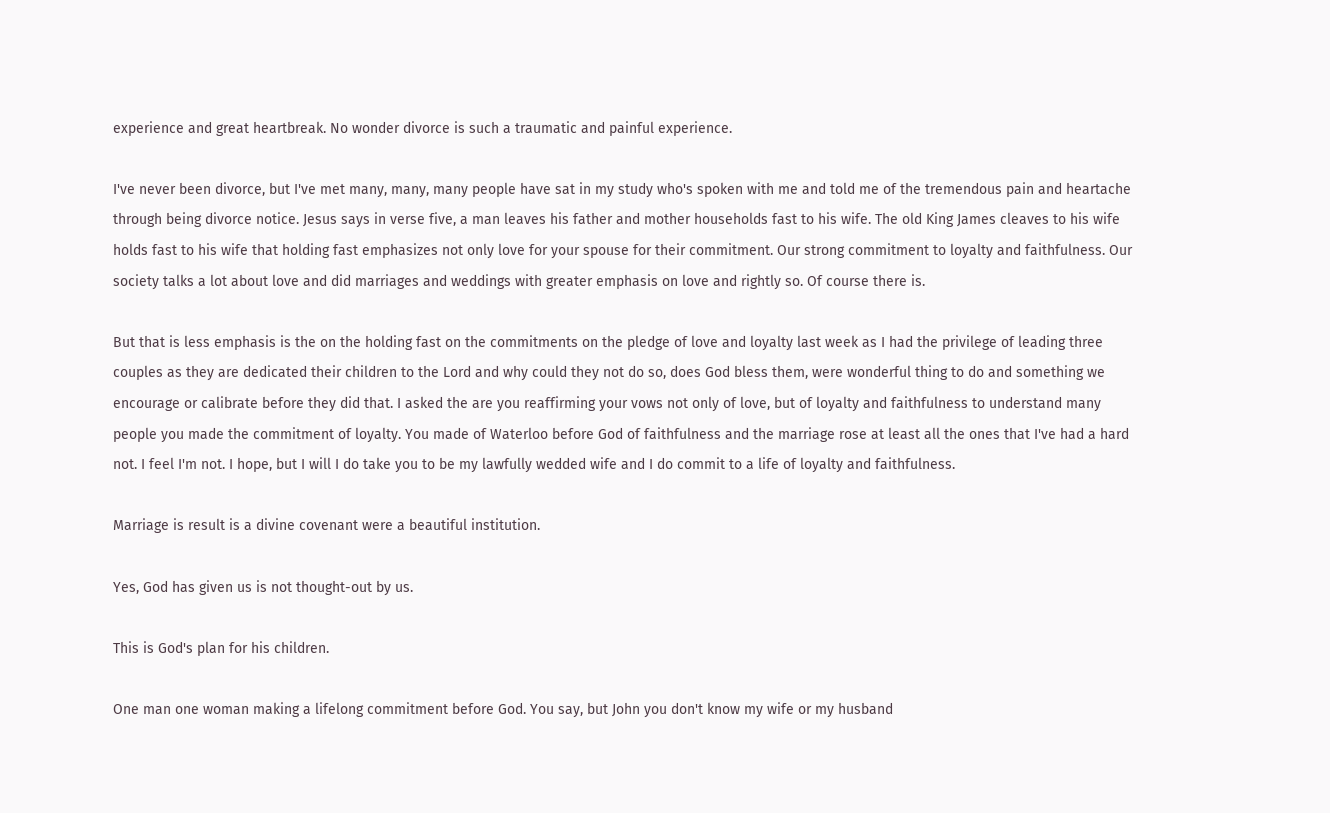experience and great heartbreak. No wonder divorce is such a traumatic and painful experience.

I've never been divorce, but I've met many, many, many people have sat in my study who's spoken with me and told me of the tremendous pain and heartache through being divorce notice. Jesus says in verse five, a man leaves his father and mother households fast to his wife. The old King James cleaves to his wife holds fast to his wife that holding fast emphasizes not only love for your spouse for their commitment. Our strong commitment to loyalty and faithfulness. Our society talks a lot about love and did marriages and weddings with greater emphasis on love and rightly so. Of course there is.

But that is less emphasis is the on the holding fast on the commitments on the pledge of love and loyalty last week as I had the privilege of leading three couples as they are dedicated their children to the Lord and why could they not do so, does God bless them, were wonderful thing to do and something we encourage or calibrate before they did that. I asked the are you reaffirming your vows not only of love, but of loyalty and faithfulness to understand many people you made the commitment of loyalty. You made of Waterloo before God of faithfulness and the marriage rose at least all the ones that I've had a hard not. I feel I'm not. I hope, but I will I do take you to be my lawfully wedded wife and I do commit to a life of loyalty and faithfulness.

Marriage is result is a divine covenant were a beautiful institution.

Yes, God has given us is not thought-out by us.

This is God's plan for his children.

One man one woman making a lifelong commitment before God. You say, but John you don't know my wife or my husband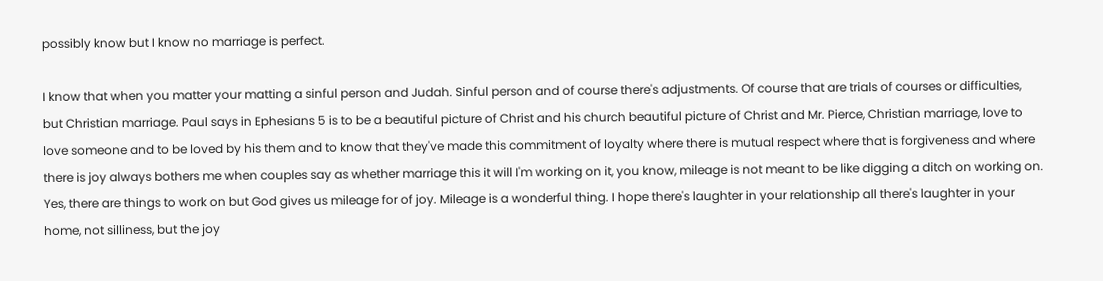possibly know but I know no marriage is perfect.

I know that when you matter your matting a sinful person and Judah. Sinful person and of course there's adjustments. Of course that are trials of courses or difficulties, but Christian marriage. Paul says in Ephesians 5 is to be a beautiful picture of Christ and his church beautiful picture of Christ and Mr. Pierce, Christian marriage, love to love someone and to be loved by his them and to know that they've made this commitment of loyalty where there is mutual respect where that is forgiveness and where there is joy always bothers me when couples say as whether marriage this it will I'm working on it, you know, mileage is not meant to be like digging a ditch on working on. Yes, there are things to work on but God gives us mileage for of joy. Mileage is a wonderful thing. I hope there's laughter in your relationship all there's laughter in your home, not silliness, but the joy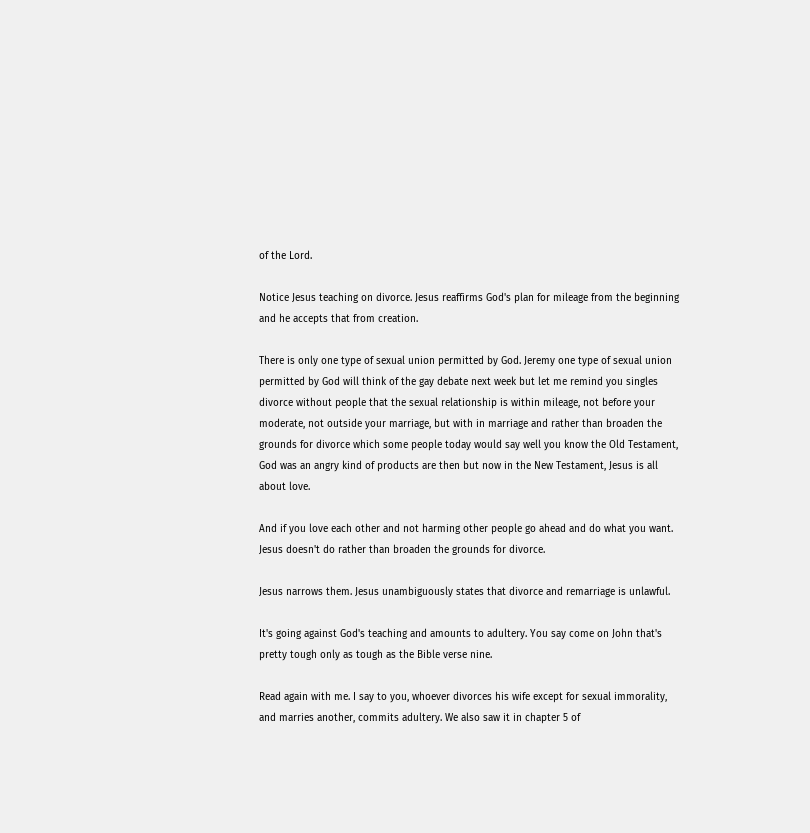of the Lord.

Notice Jesus teaching on divorce. Jesus reaffirms God's plan for mileage from the beginning and he accepts that from creation.

There is only one type of sexual union permitted by God. Jeremy one type of sexual union permitted by God will think of the gay debate next week but let me remind you singles divorce without people that the sexual relationship is within mileage, not before your moderate, not outside your marriage, but with in marriage and rather than broaden the grounds for divorce which some people today would say well you know the Old Testament, God was an angry kind of products are then but now in the New Testament, Jesus is all about love.

And if you love each other and not harming other people go ahead and do what you want. Jesus doesn't do rather than broaden the grounds for divorce.

Jesus narrows them. Jesus unambiguously states that divorce and remarriage is unlawful.

It's going against God's teaching and amounts to adultery. You say come on John that's pretty tough only as tough as the Bible verse nine.

Read again with me. I say to you, whoever divorces his wife except for sexual immorality, and marries another, commits adultery. We also saw it in chapter 5 of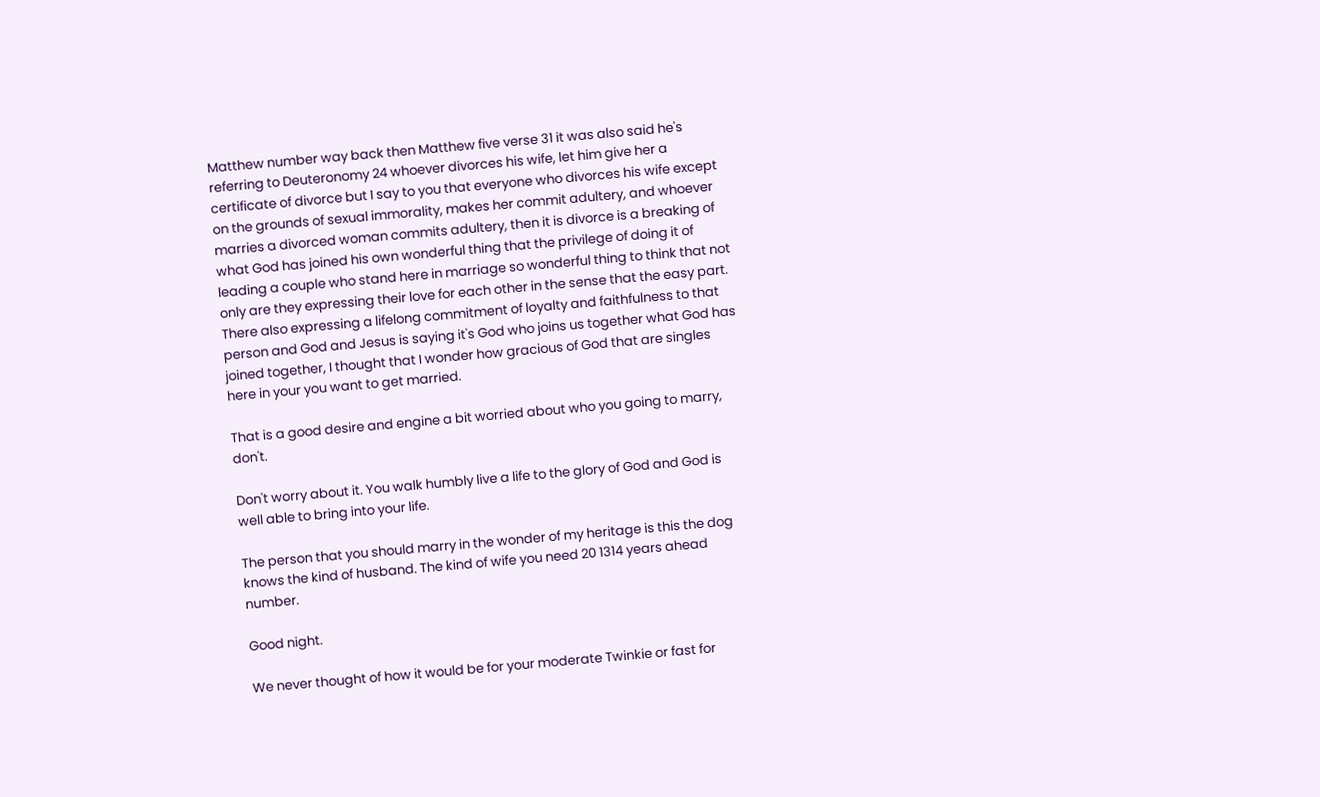Matthew number way back then Matthew five verse 31 it was also said he's referring to Deuteronomy 24 whoever divorces his wife, let him give her a certificate of divorce but I say to you that everyone who divorces his wife except on the grounds of sexual immorality, makes her commit adultery, and whoever marries a divorced woman commits adultery, then it is divorce is a breaking of what God has joined his own wonderful thing that the privilege of doing it of leading a couple who stand here in marriage so wonderful thing to think that not only are they expressing their love for each other in the sense that the easy part. There also expressing a lifelong commitment of loyalty and faithfulness to that person and God and Jesus is saying it's God who joins us together what God has joined together, I thought that I wonder how gracious of God that are singles here in your you want to get married.

That is a good desire and engine a bit worried about who you going to marry, don't.

Don't worry about it. You walk humbly live a life to the glory of God and God is well able to bring into your life.

The person that you should marry in the wonder of my heritage is this the dog knows the kind of husband. The kind of wife you need 20 1314 years ahead number.

Good night.

We never thought of how it would be for your moderate Twinkie or fast for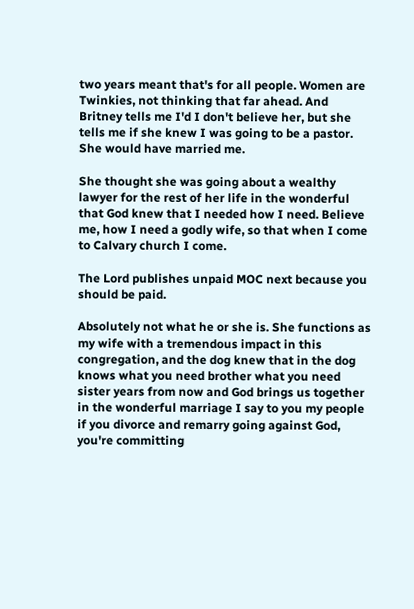two years meant that's for all people. Women are Twinkies, not thinking that far ahead. And Britney tells me I'd I don't believe her, but she tells me if she knew I was going to be a pastor. She would have married me.

She thought she was going about a wealthy lawyer for the rest of her life in the wonderful that God knew that I needed how I need. Believe me, how I need a godly wife, so that when I come to Calvary church I come.

The Lord publishes unpaid MOC next because you should be paid.

Absolutely not what he or she is. She functions as my wife with a tremendous impact in this congregation, and the dog knew that in the dog knows what you need brother what you need sister years from now and God brings us together in the wonderful marriage I say to you my people if you divorce and remarry going against God, you're committing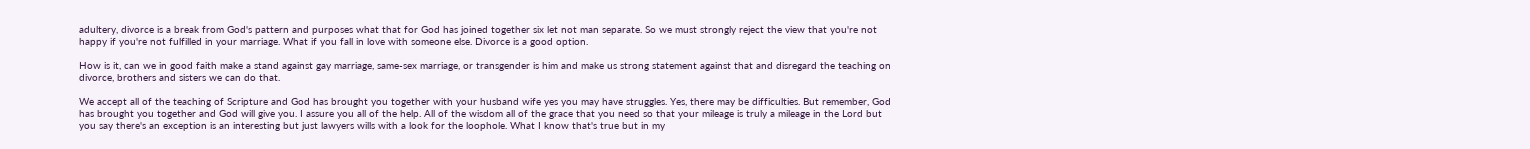adultery, divorce is a break from God's pattern and purposes what that for God has joined together six let not man separate. So we must strongly reject the view that you're not happy if you're not fulfilled in your marriage. What if you fall in love with someone else. Divorce is a good option.

How is it, can we in good faith make a stand against gay marriage, same-sex marriage, or transgender is him and make us strong statement against that and disregard the teaching on divorce, brothers and sisters we can do that.

We accept all of the teaching of Scripture and God has brought you together with your husband wife yes you may have struggles. Yes, there may be difficulties. But remember, God has brought you together and God will give you. I assure you all of the help. All of the wisdom all of the grace that you need so that your mileage is truly a mileage in the Lord but you say there's an exception is an interesting but just lawyers wills with a look for the loophole. What I know that's true but in my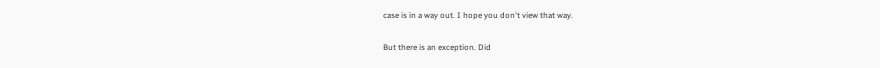case is in a way out. I hope you don't view that way.

But there is an exception. Did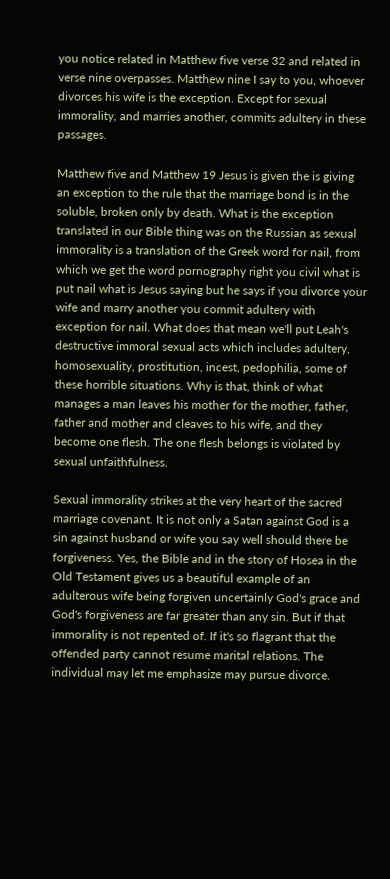you notice related in Matthew five verse 32 and related in verse nine overpasses. Matthew nine I say to you, whoever divorces his wife is the exception. Except for sexual immorality, and marries another, commits adultery in these passages.

Matthew five and Matthew 19 Jesus is given the is giving an exception to the rule that the marriage bond is in the soluble, broken only by death. What is the exception translated in our Bible thing was on the Russian as sexual immorality is a translation of the Greek word for nail, from which we get the word pornography right you civil what is put nail what is Jesus saying but he says if you divorce your wife and marry another you commit adultery with exception for nail. What does that mean we'll put Leah's destructive immoral sexual acts which includes adultery, homosexuality, prostitution, incest, pedophilia, some of these horrible situations. Why is that, think of what manages a man leaves his mother for the mother, father, father and mother and cleaves to his wife, and they become one flesh. The one flesh belongs is violated by sexual unfaithfulness.

Sexual immorality strikes at the very heart of the sacred marriage covenant. It is not only a Satan against God is a sin against husband or wife you say well should there be forgiveness. Yes, the Bible and in the story of Hosea in the Old Testament gives us a beautiful example of an adulterous wife being forgiven uncertainly God's grace and God's forgiveness are far greater than any sin. But if that immorality is not repented of. If it's so flagrant that the offended party cannot resume marital relations. The individual may let me emphasize may pursue divorce.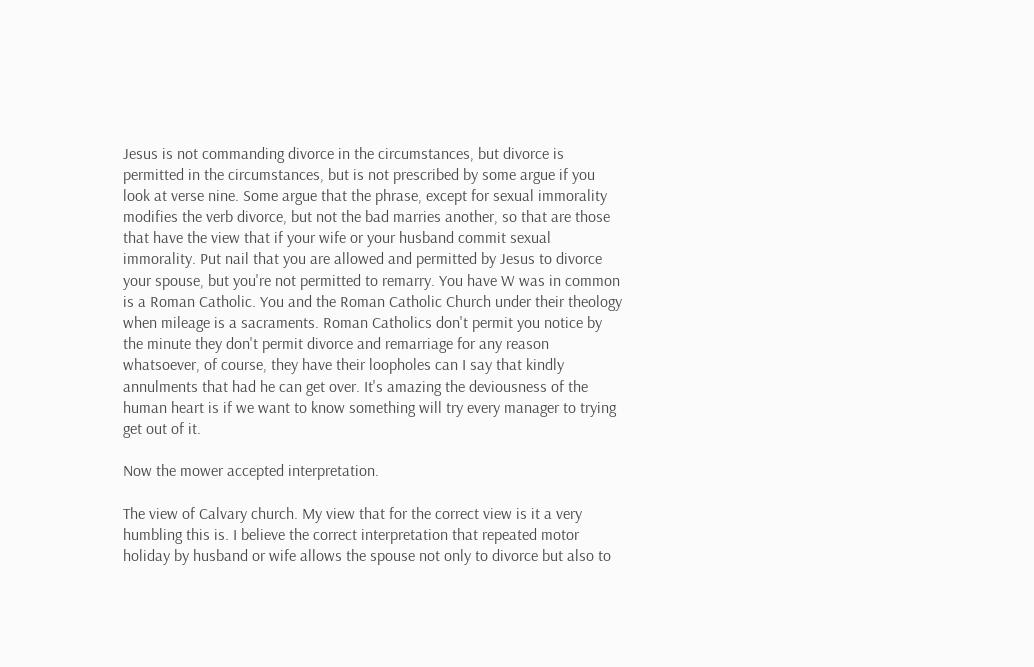Jesus is not commanding divorce in the circumstances, but divorce is permitted in the circumstances, but is not prescribed by some argue if you look at verse nine. Some argue that the phrase, except for sexual immorality modifies the verb divorce, but not the bad marries another, so that are those that have the view that if your wife or your husband commit sexual immorality. Put nail that you are allowed and permitted by Jesus to divorce your spouse, but you're not permitted to remarry. You have W was in common is a Roman Catholic. You and the Roman Catholic Church under their theology when mileage is a sacraments. Roman Catholics don't permit you notice by the minute they don't permit divorce and remarriage for any reason whatsoever, of course, they have their loopholes can I say that kindly annulments that had he can get over. It's amazing the deviousness of the human heart is if we want to know something will try every manager to trying get out of it.

Now the mower accepted interpretation.

The view of Calvary church. My view that for the correct view is it a very humbling this is. I believe the correct interpretation that repeated motor holiday by husband or wife allows the spouse not only to divorce but also to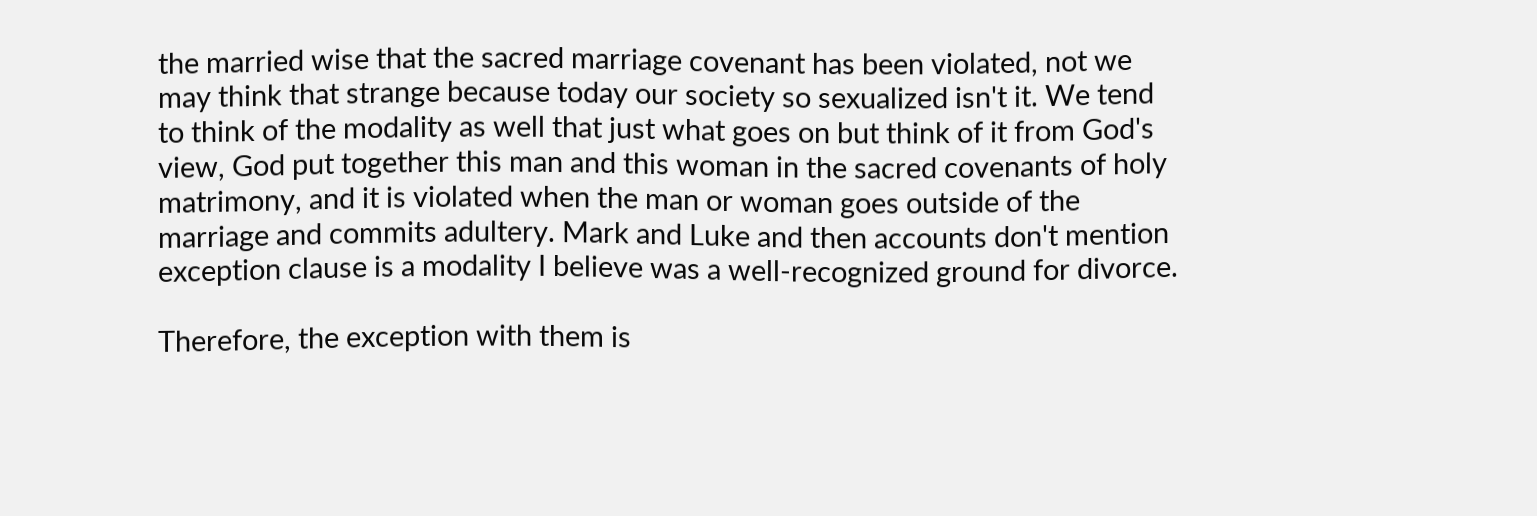the married wise that the sacred marriage covenant has been violated, not we may think that strange because today our society so sexualized isn't it. We tend to think of the modality as well that just what goes on but think of it from God's view, God put together this man and this woman in the sacred covenants of holy matrimony, and it is violated when the man or woman goes outside of the marriage and commits adultery. Mark and Luke and then accounts don't mention exception clause is a modality I believe was a well-recognized ground for divorce.

Therefore, the exception with them is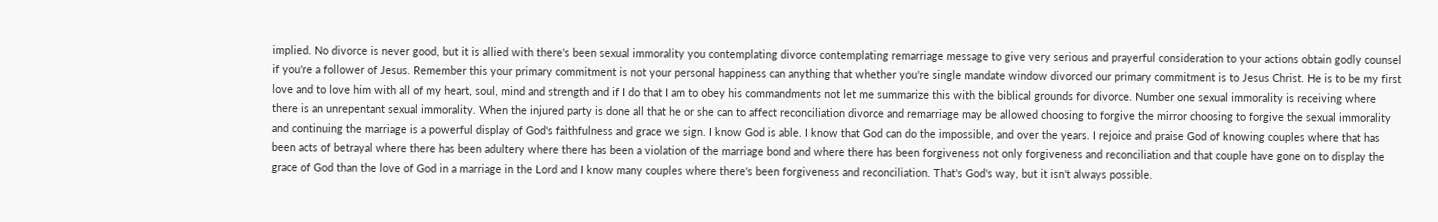implied. No divorce is never good, but it is allied with there's been sexual immorality you contemplating divorce contemplating remarriage message to give very serious and prayerful consideration to your actions obtain godly counsel if you're a follower of Jesus. Remember this your primary commitment is not your personal happiness can anything that whether you're single mandate window divorced our primary commitment is to Jesus Christ. He is to be my first love and to love him with all of my heart, soul, mind and strength and if I do that I am to obey his commandments not let me summarize this with the biblical grounds for divorce. Number one sexual immorality is receiving where there is an unrepentant sexual immorality. When the injured party is done all that he or she can to affect reconciliation divorce and remarriage may be allowed choosing to forgive the mirror choosing to forgive the sexual immorality and continuing the marriage is a powerful display of God's faithfulness and grace we sign. I know God is able. I know that God can do the impossible, and over the years. I rejoice and praise God of knowing couples where that has been acts of betrayal where there has been adultery where there has been a violation of the marriage bond and where there has been forgiveness not only forgiveness and reconciliation and that couple have gone on to display the grace of God than the love of God in a marriage in the Lord and I know many couples where there's been forgiveness and reconciliation. That's God's way, but it isn't always possible.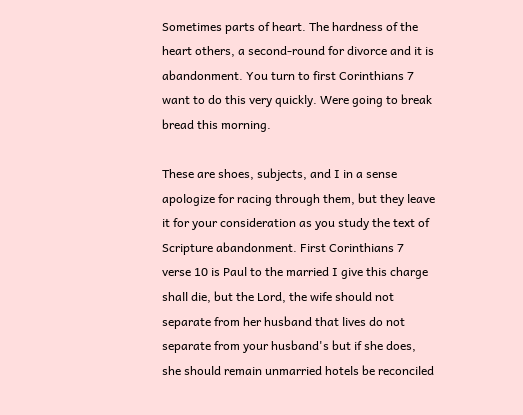Sometimes parts of heart. The hardness of the heart others, a second-round for divorce and it is abandonment. You turn to first Corinthians 7 want to do this very quickly. Were going to break bread this morning.

These are shoes, subjects, and I in a sense apologize for racing through them, but they leave it for your consideration as you study the text of Scripture abandonment. First Corinthians 7 verse 10 is Paul to the married I give this charge shall die, but the Lord, the wife should not separate from her husband that lives do not separate from your husband's but if she does, she should remain unmarried hotels be reconciled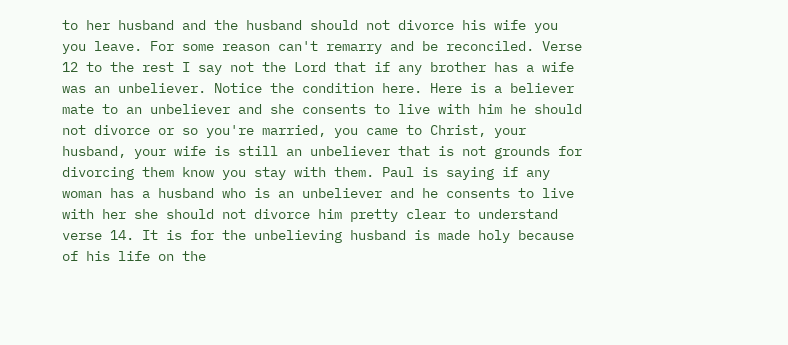to her husband and the husband should not divorce his wife you you leave. For some reason can't remarry and be reconciled. Verse 12 to the rest I say not the Lord that if any brother has a wife was an unbeliever. Notice the condition here. Here is a believer mate to an unbeliever and she consents to live with him he should not divorce or so you're married, you came to Christ, your husband, your wife is still an unbeliever that is not grounds for divorcing them know you stay with them. Paul is saying if any woman has a husband who is an unbeliever and he consents to live with her she should not divorce him pretty clear to understand verse 14. It is for the unbelieving husband is made holy because of his life on the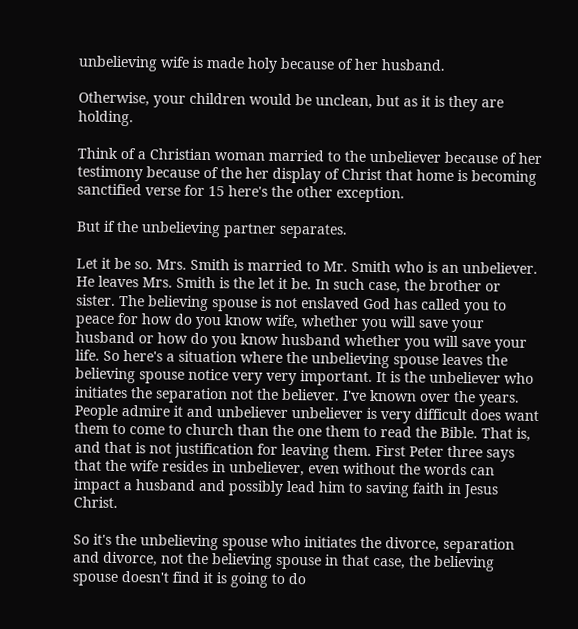unbelieving wife is made holy because of her husband.

Otherwise, your children would be unclean, but as it is they are holding.

Think of a Christian woman married to the unbeliever because of her testimony because of the her display of Christ that home is becoming sanctified verse for 15 here's the other exception.

But if the unbelieving partner separates.

Let it be so. Mrs. Smith is married to Mr. Smith who is an unbeliever. He leaves Mrs. Smith is the let it be. In such case, the brother or sister. The believing spouse is not enslaved God has called you to peace for how do you know wife, whether you will save your husband or how do you know husband whether you will save your life. So here's a situation where the unbelieving spouse leaves the believing spouse notice very very important. It is the unbeliever who initiates the separation not the believer. I've known over the years. People admire it and unbeliever unbeliever is very difficult does want them to come to church than the one them to read the Bible. That is, and that is not justification for leaving them. First Peter three says that the wife resides in unbeliever, even without the words can impact a husband and possibly lead him to saving faith in Jesus Christ.

So it's the unbelieving spouse who initiates the divorce, separation and divorce, not the believing spouse in that case, the believing spouse doesn't find it is going to do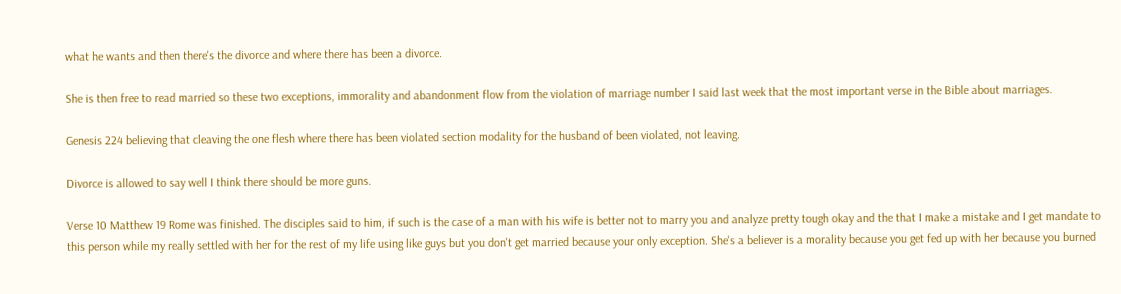what he wants and then there's the divorce and where there has been a divorce.

She is then free to read married so these two exceptions, immorality and abandonment flow from the violation of marriage number I said last week that the most important verse in the Bible about marriages.

Genesis 224 believing that cleaving the one flesh where there has been violated section modality for the husband of been violated, not leaving.

Divorce is allowed to say well I think there should be more guns.

Verse 10 Matthew 19 Rome was finished. The disciples said to him, if such is the case of a man with his wife is better not to marry you and analyze pretty tough okay and the that I make a mistake and I get mandate to this person while my really settled with her for the rest of my life using like guys but you don't get married because your only exception. She's a believer is a morality because you get fed up with her because you burned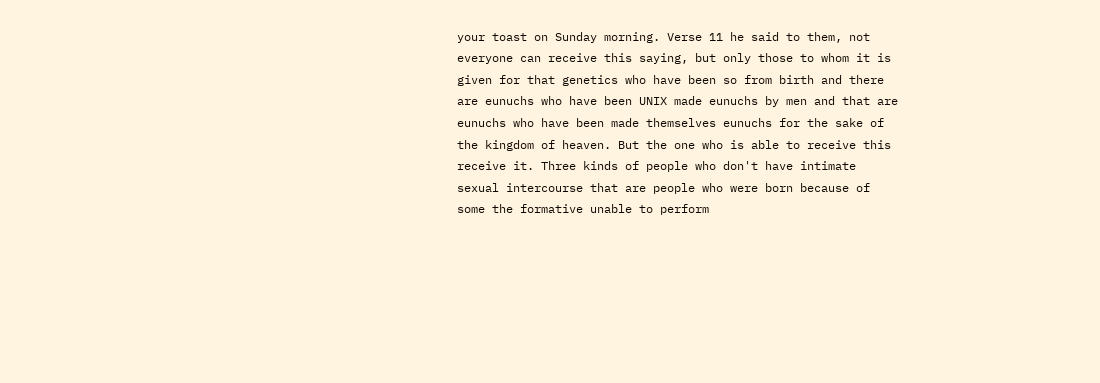your toast on Sunday morning. Verse 11 he said to them, not everyone can receive this saying, but only those to whom it is given for that genetics who have been so from birth and there are eunuchs who have been UNIX made eunuchs by men and that are eunuchs who have been made themselves eunuchs for the sake of the kingdom of heaven. But the one who is able to receive this receive it. Three kinds of people who don't have intimate sexual intercourse that are people who were born because of some the formative unable to perform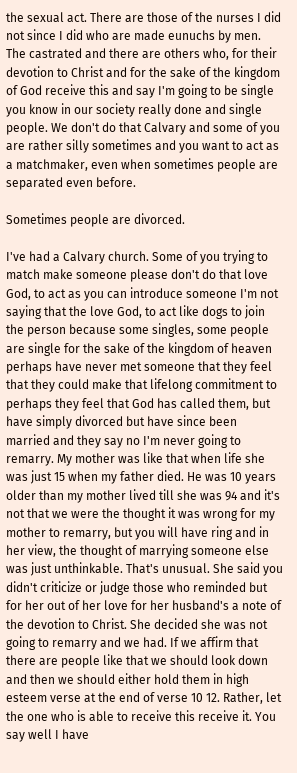the sexual act. There are those of the nurses I did not since I did who are made eunuchs by men. The castrated and there are others who, for their devotion to Christ and for the sake of the kingdom of God receive this and say I'm going to be single you know in our society really done and single people. We don't do that Calvary and some of you are rather silly sometimes and you want to act as a matchmaker, even when sometimes people are separated even before.

Sometimes people are divorced.

I've had a Calvary church. Some of you trying to match make someone please don't do that love God, to act as you can introduce someone I'm not saying that the love God, to act like dogs to join the person because some singles, some people are single for the sake of the kingdom of heaven perhaps have never met someone that they feel that they could make that lifelong commitment to perhaps they feel that God has called them, but have simply divorced but have since been married and they say no I'm never going to remarry. My mother was like that when life she was just 15 when my father died. He was 10 years older than my mother lived till she was 94 and it's not that we were the thought it was wrong for my mother to remarry, but you will have ring and in her view, the thought of marrying someone else was just unthinkable. That's unusual. She said you didn't criticize or judge those who reminded but for her out of her love for her husband's a note of the devotion to Christ. She decided she was not going to remarry and we had. If we affirm that there are people like that we should look down and then we should either hold them in high esteem verse at the end of verse 10 12. Rather, let the one who is able to receive this receive it. You say well I have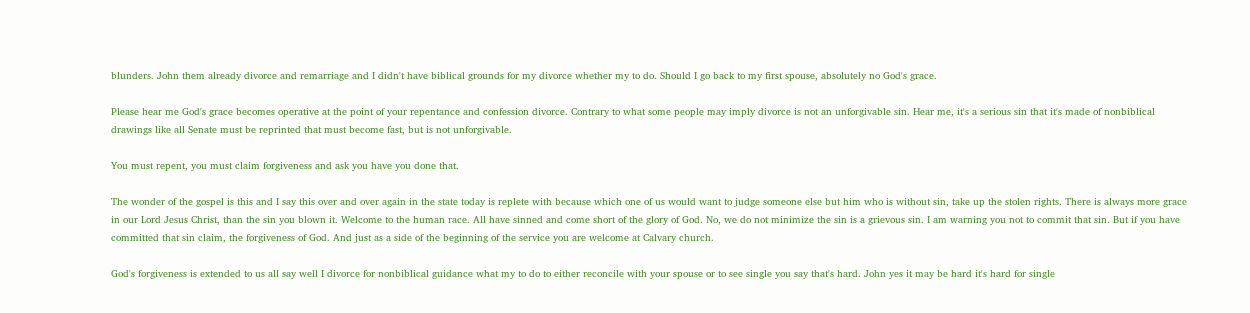blunders. John them already divorce and remarriage and I didn't have biblical grounds for my divorce whether my to do. Should I go back to my first spouse, absolutely no God's grace.

Please hear me God's grace becomes operative at the point of your repentance and confession divorce. Contrary to what some people may imply divorce is not an unforgivable sin. Hear me, it's a serious sin that it's made of nonbiblical drawings like all Senate must be reprinted that must become fast, but is not unforgivable.

You must repent, you must claim forgiveness and ask you have you done that.

The wonder of the gospel is this and I say this over and over again in the state today is replete with because which one of us would want to judge someone else but him who is without sin, take up the stolen rights. There is always more grace in our Lord Jesus Christ, than the sin you blown it. Welcome to the human race. All have sinned and come short of the glory of God. No, we do not minimize the sin is a grievous sin. I am warning you not to commit that sin. But if you have committed that sin claim, the forgiveness of God. And just as a side of the beginning of the service you are welcome at Calvary church.

God's forgiveness is extended to us all say well I divorce for nonbiblical guidance what my to do to either reconcile with your spouse or to see single you say that's hard. John yes it may be hard it's hard for single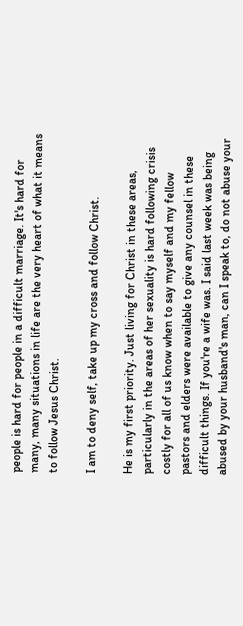people is hard for people in a difficult marriage. It's hard for many, many situations in life are the very heart of what it means to follow Jesus Christ.

I am to deny self, take up my cross and follow Christ.

He is my first priority. Just living for Christ in these areas, particularly in the areas of her sexuality is hard following crisis costly for all of us know when to say myself and my fellow pastors and elders were available to give any counsel in these difficult things. If you're a wife was. I said last week was being abused by your husband's man, can I speak to, do not abuse your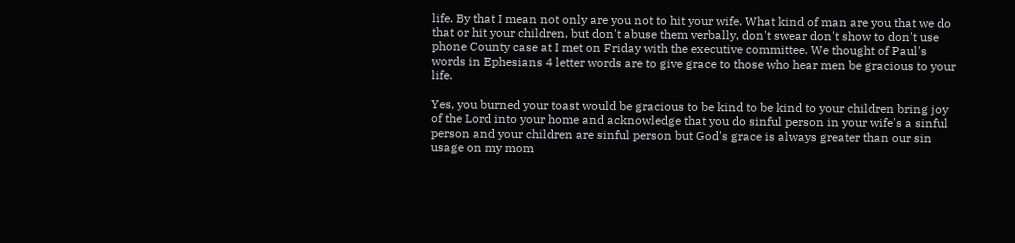life. By that I mean not only are you not to hit your wife. What kind of man are you that we do that or hit your children, but don't abuse them verbally, don't swear don't show to don't use phone County case at I met on Friday with the executive committee. We thought of Paul's words in Ephesians 4 letter words are to give grace to those who hear men be gracious to your life.

Yes, you burned your toast would be gracious to be kind to be kind to your children bring joy of the Lord into your home and acknowledge that you do sinful person in your wife's a sinful person and your children are sinful person but God's grace is always greater than our sin usage on my mom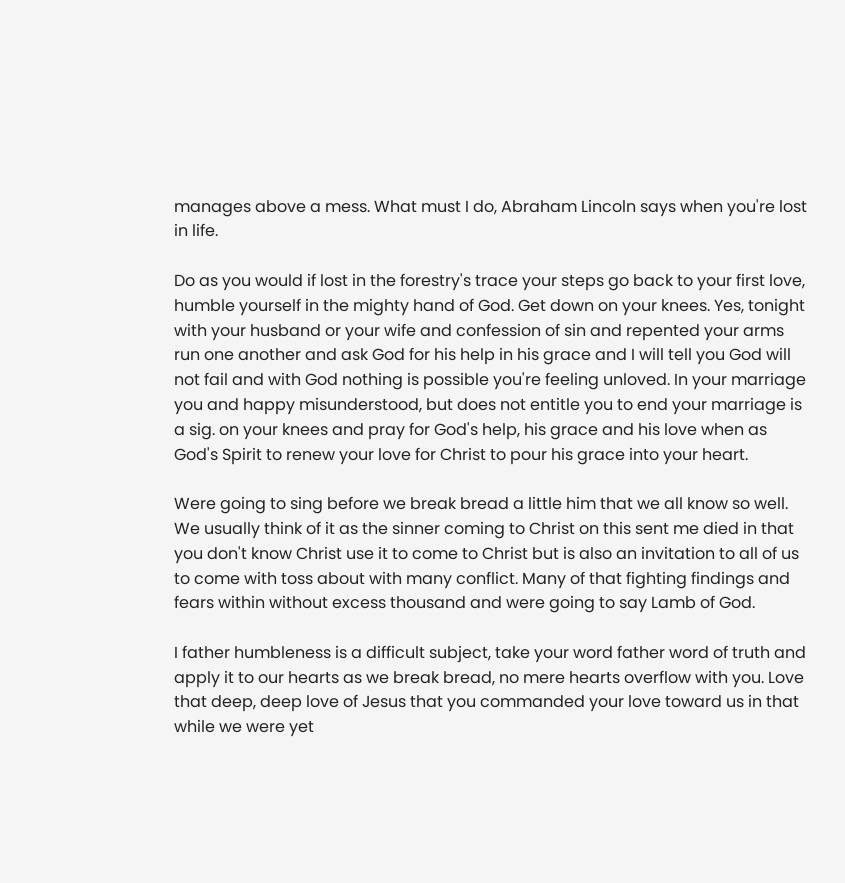manages above a mess. What must I do, Abraham Lincoln says when you're lost in life.

Do as you would if lost in the forestry's trace your steps go back to your first love, humble yourself in the mighty hand of God. Get down on your knees. Yes, tonight with your husband or your wife and confession of sin and repented your arms run one another and ask God for his help in his grace and I will tell you God will not fail and with God nothing is possible you're feeling unloved. In your marriage you and happy misunderstood, but does not entitle you to end your marriage is a sig. on your knees and pray for God's help, his grace and his love when as God's Spirit to renew your love for Christ to pour his grace into your heart.

Were going to sing before we break bread a little him that we all know so well. We usually think of it as the sinner coming to Christ on this sent me died in that you don't know Christ use it to come to Christ but is also an invitation to all of us to come with toss about with many conflict. Many of that fighting findings and fears within without excess thousand and were going to say Lamb of God.

I father humbleness is a difficult subject, take your word father word of truth and apply it to our hearts as we break bread, no mere hearts overflow with you. Love that deep, deep love of Jesus that you commanded your love toward us in that while we were yet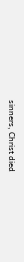sinners, Christ died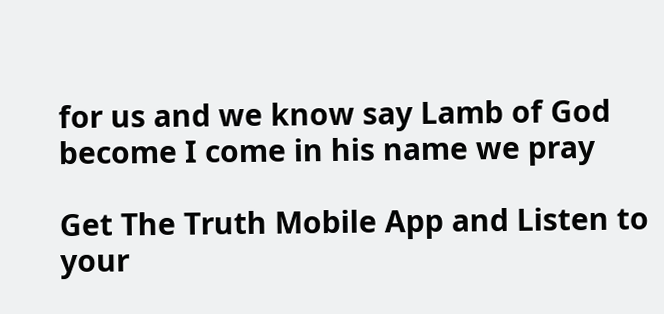for us and we know say Lamb of God become I come in his name we pray

Get The Truth Mobile App and Listen to your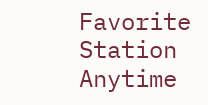Favorite Station Anytime